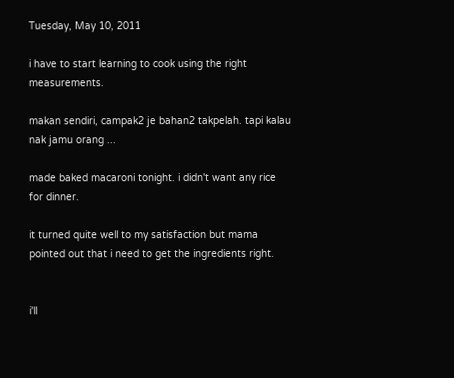Tuesday, May 10, 2011

i have to start learning to cook using the right measurements.

makan sendiri, campak2 je bahan2 takpelah. tapi kalau nak jamu orang ...

made baked macaroni tonight. i didn't want any rice for dinner.

it turned quite well to my satisfaction but mama pointed out that i need to get the ingredients right.


i'll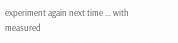experiment again next time ... with measured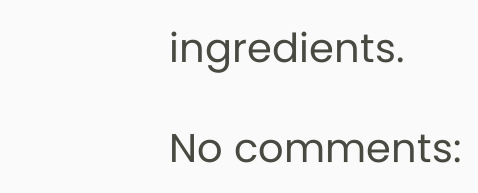ingredients.

No comments: